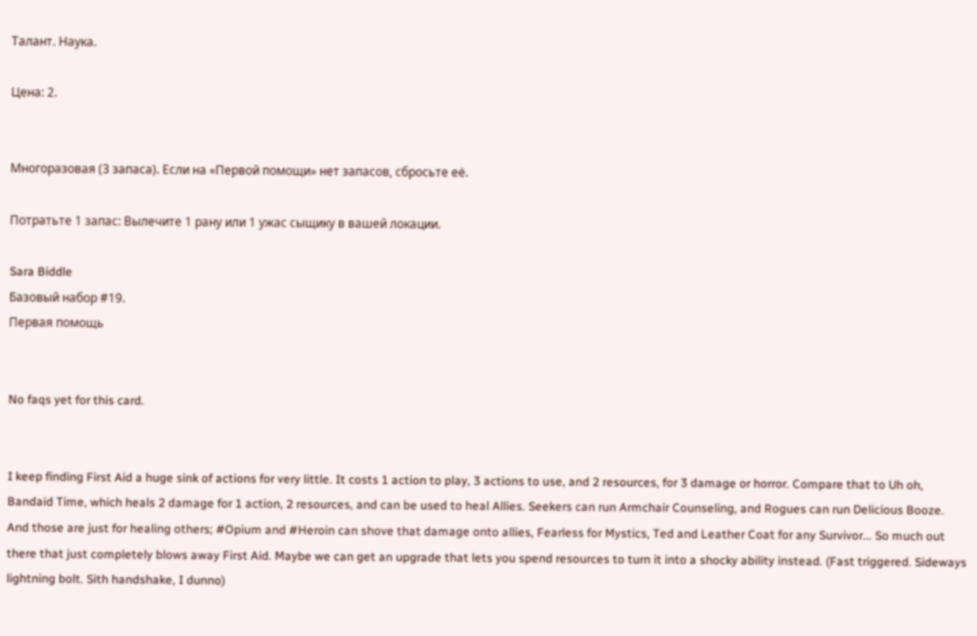Талант. Наука.

Цена: 2.


Многоразовая (3 запаса). Если на «Первой помощи» нет запасов, сбросьте её.

Потратьте 1 запас: Вылечите 1 рану или 1 ужас сыщику в вашей локации.

Sara Biddle
Базовый набор #19.
Первая помощь


No faqs yet for this card.


I keep finding First Aid a huge sink of actions for very little. It costs 1 action to play, 3 actions to use, and 2 resources, for 3 damage or horror. Compare that to Uh oh, Bandaid Time, which heals 2 damage for 1 action, 2 resources, and can be used to heal Allies. Seekers can run Armchair Counseling, and Rogues can run Delicious Booze. And those are just for healing others; #Opium and #Heroin can shove that damage onto allies, Fearless for Mystics, Ted and Leather Coat for any Survivor... So much out there that just completely blows away First Aid. Maybe we can get an upgrade that lets you spend resources to turn it into a shocky ability instead. (Fast triggered. Sideways lightning bolt. Sith handshake, I dunno)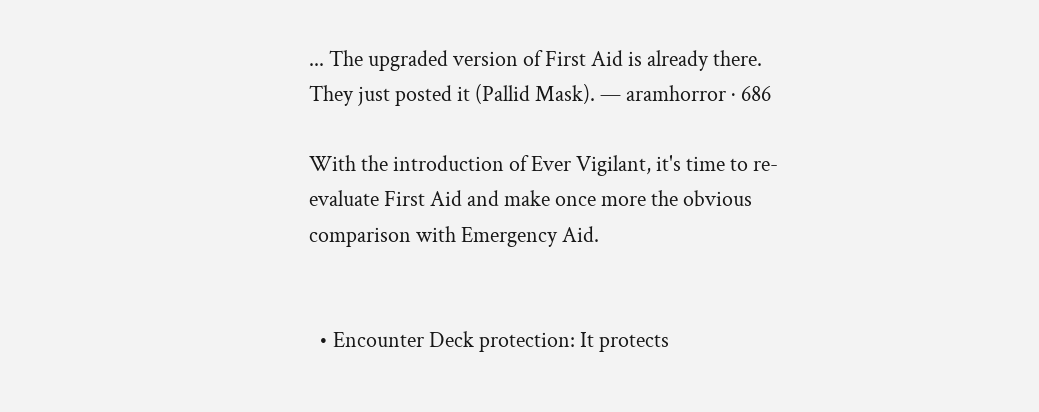... The upgraded version of First Aid is already there. They just posted it (Pallid Mask). — aramhorror · 686

With the introduction of Ever Vigilant, it's time to re-evaluate First Aid and make once more the obvious comparison with Emergency Aid.


  • Encounter Deck protection: It protects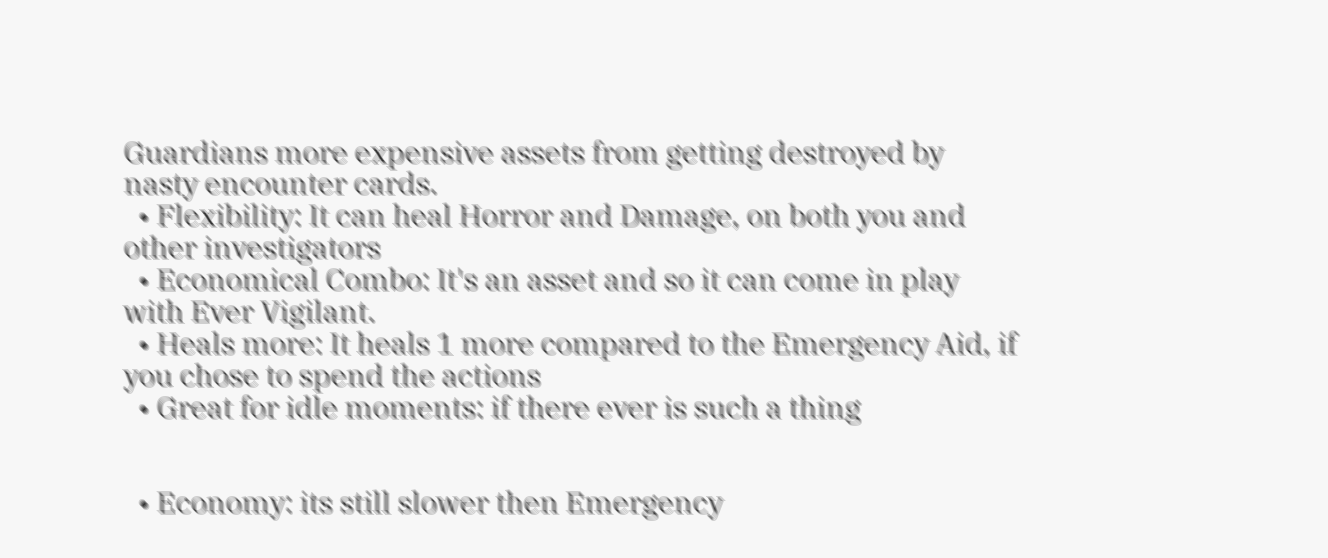Guardians more expensive assets from getting destroyed by nasty encounter cards.
  • Flexibility: It can heal Horror and Damage, on both you and other investigators
  • Economical Combo: It's an asset and so it can come in play with Ever Vigilant.
  • Heals more: It heals 1 more compared to the Emergency Aid, if you chose to spend the actions
  • Great for idle moments: if there ever is such a thing


  • Economy: its still slower then Emergency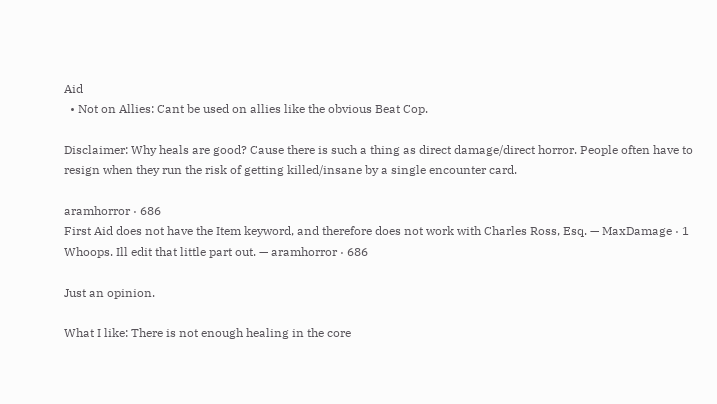Aid
  • Not on Allies: Cant be used on allies like the obvious Beat Cop.

Disclaimer: Why heals are good? Cause there is such a thing as direct damage/direct horror. People often have to resign when they run the risk of getting killed/insane by a single encounter card.

aramhorror · 686
First Aid does not have the Item keyword, and therefore does not work with Charles Ross, Esq. — MaxDamage · 1
Whoops. Ill edit that little part out. — aramhorror · 686

Just an opinion.

What I like: There is not enough healing in the core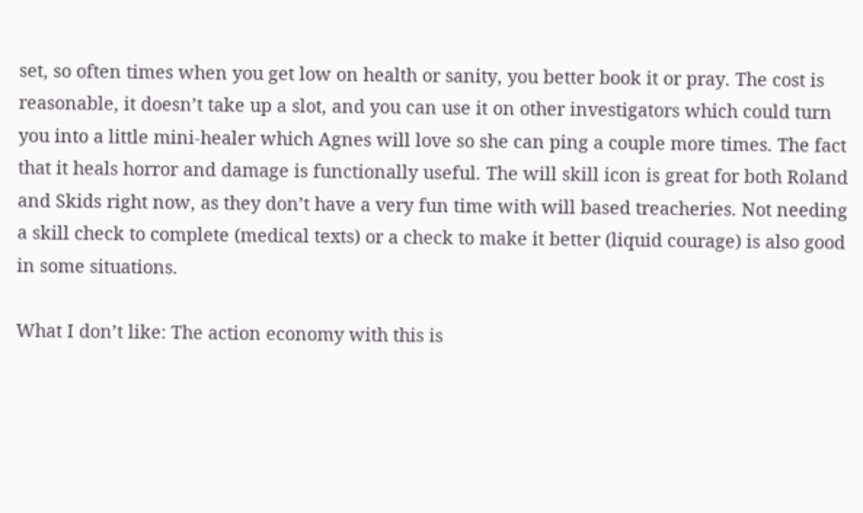set, so often times when you get low on health or sanity, you better book it or pray. The cost is reasonable, it doesn’t take up a slot, and you can use it on other investigators which could turn you into a little mini-healer which Agnes will love so she can ping a couple more times. The fact that it heals horror and damage is functionally useful. The will skill icon is great for both Roland and Skids right now, as they don’t have a very fun time with will based treacheries. Not needing a skill check to complete (medical texts) or a check to make it better (liquid courage) is also good in some situations.

What I don’t like: The action economy with this is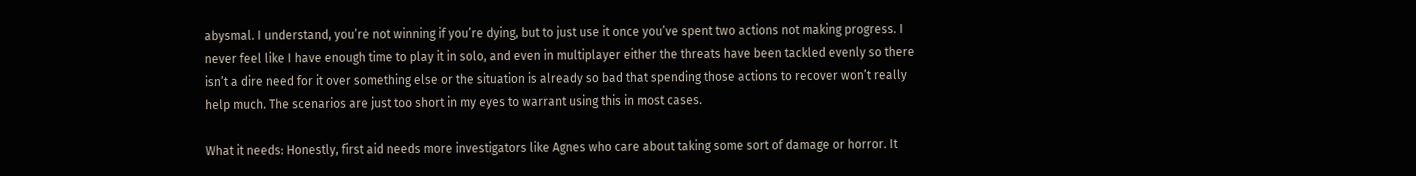abysmal. I understand, you’re not winning if you’re dying, but to just use it once you’ve spent two actions not making progress. I never feel like I have enough time to play it in solo, and even in multiplayer either the threats have been tackled evenly so there isn’t a dire need for it over something else or the situation is already so bad that spending those actions to recover won’t really help much. The scenarios are just too short in my eyes to warrant using this in most cases.

What it needs: Honestly, first aid needs more investigators like Agnes who care about taking some sort of damage or horror. It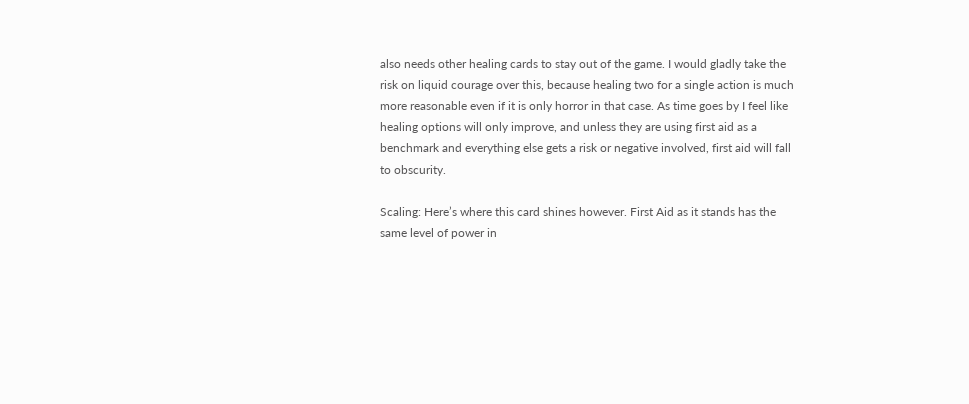also needs other healing cards to stay out of the game. I would gladly take the risk on liquid courage over this, because healing two for a single action is much more reasonable even if it is only horror in that case. As time goes by I feel like healing options will only improve, and unless they are using first aid as a benchmark and everything else gets a risk or negative involved, first aid will fall to obscurity.

Scaling: Here’s where this card shines however. First Aid as it stands has the same level of power in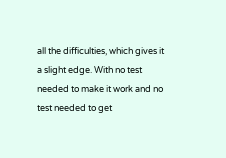all the difficulties, which gives it a slight edge. With no test needed to make it work and no test needed to get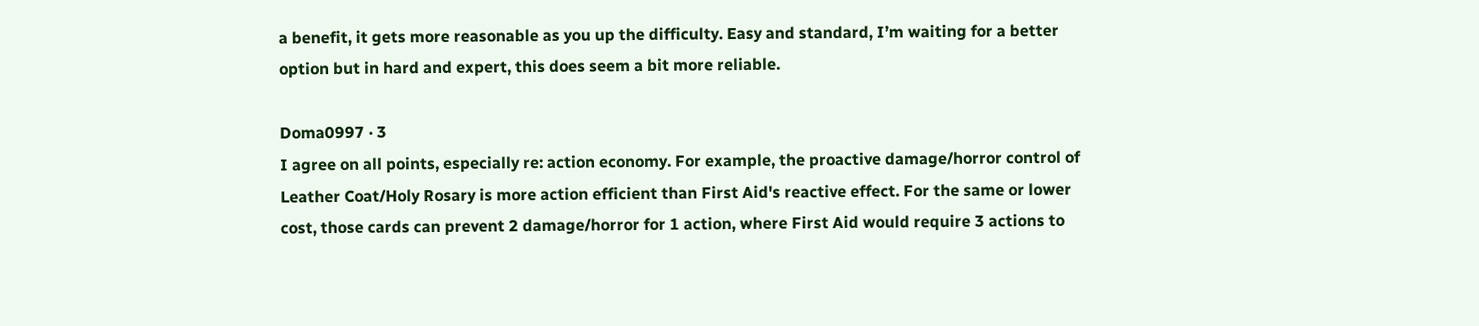a benefit, it gets more reasonable as you up the difficulty. Easy and standard, I’m waiting for a better option but in hard and expert, this does seem a bit more reliable.

Doma0997 · 3
I agree on all points, especially re: action economy. For example, the proactive damage/horror control of Leather Coat/Holy Rosary is more action efficient than First Aid's reactive effect. For the same or lower cost, those cards can prevent 2 damage/horror for 1 action, where First Aid would require 3 actions to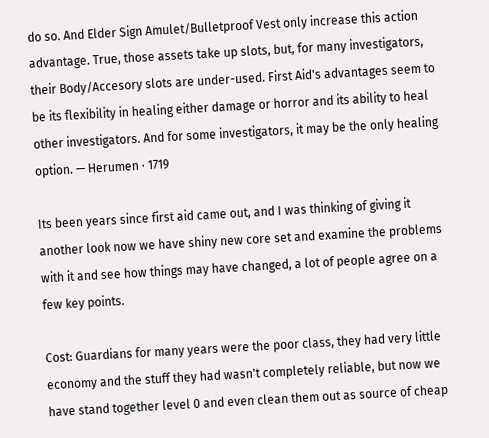do so. And Elder Sign Amulet/Bulletproof Vest only increase this action advantage. True, those assets take up slots, but, for many investigators, their Body/Accesory slots are under-used. First Aid's advantages seem to be its flexibility in healing either damage or horror and its ability to heal other investigators. And for some investigators, it may be the only healing option. — Herumen · 1719

Its been years since first aid came out, and I was thinking of giving it another look now we have shiny new core set and examine the problems with it and see how things may have changed, a lot of people agree on a few key points.

Cost: Guardians for many years were the poor class, they had very little economy and the stuff they had wasn't completely reliable, but now we have stand together level 0 and even clean them out as source of cheap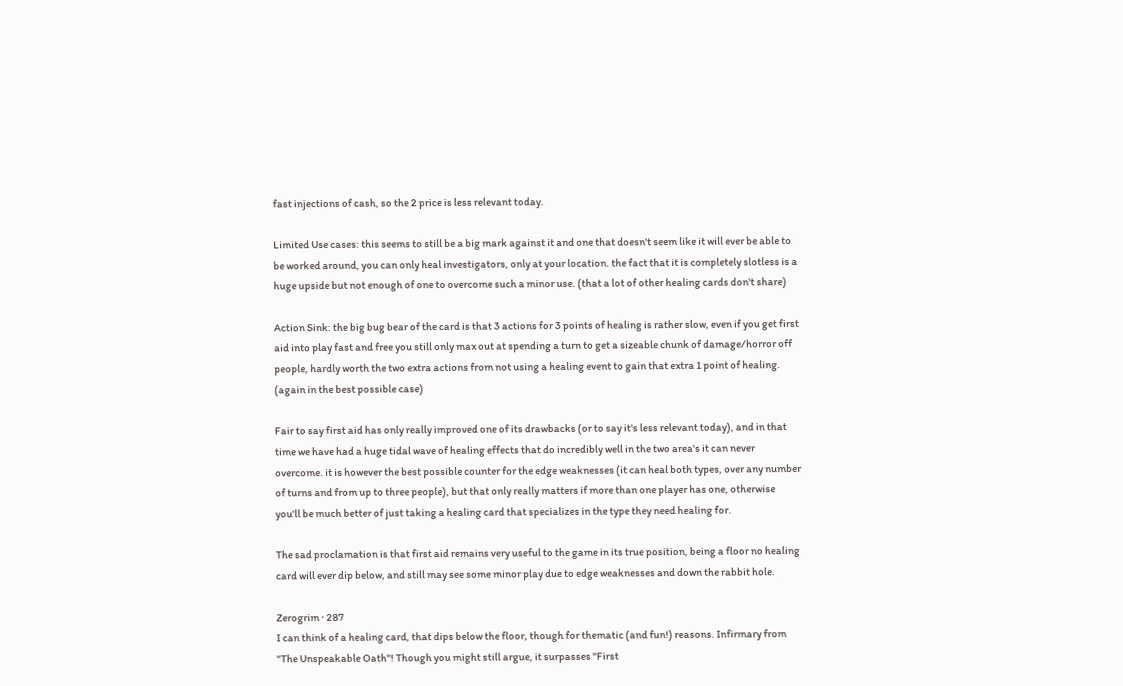fast injections of cash, so the 2 price is less relevant today.

Limited Use cases: this seems to still be a big mark against it and one that doesn't seem like it will ever be able to be worked around, you can only heal investigators, only at your location. the fact that it is completely slotless is a huge upside but not enough of one to overcome such a minor use. (that a lot of other healing cards don't share)

Action Sink: the big bug bear of the card is that 3 actions for 3 points of healing is rather slow, even if you get first aid into play fast and free you still only max out at spending a turn to get a sizeable chunk of damage/horror off people, hardly worth the two extra actions from not using a healing event to gain that extra 1 point of healing. (again in the best possible case)

Fair to say first aid has only really improved one of its drawbacks (or to say it's less relevant today), and in that time we have had a huge tidal wave of healing effects that do incredibly well in the two area's it can never overcome. it is however the best possible counter for the edge weaknesses (it can heal both types, over any number of turns and from up to three people), but that only really matters if more than one player has one, otherwise you'll be much better of just taking a healing card that specializes in the type they need healing for.

The sad proclamation is that first aid remains very useful to the game in its true position, being a floor no healing card will ever dip below, and still may see some minor play due to edge weaknesses and down the rabbit hole.

Zerogrim · 287
I can think of a healing card, that dips below the floor, though for thematic (and fun!) reasons. Infirmary from "The Unspeakable Oath"! Though you might still argue, it surpasses "First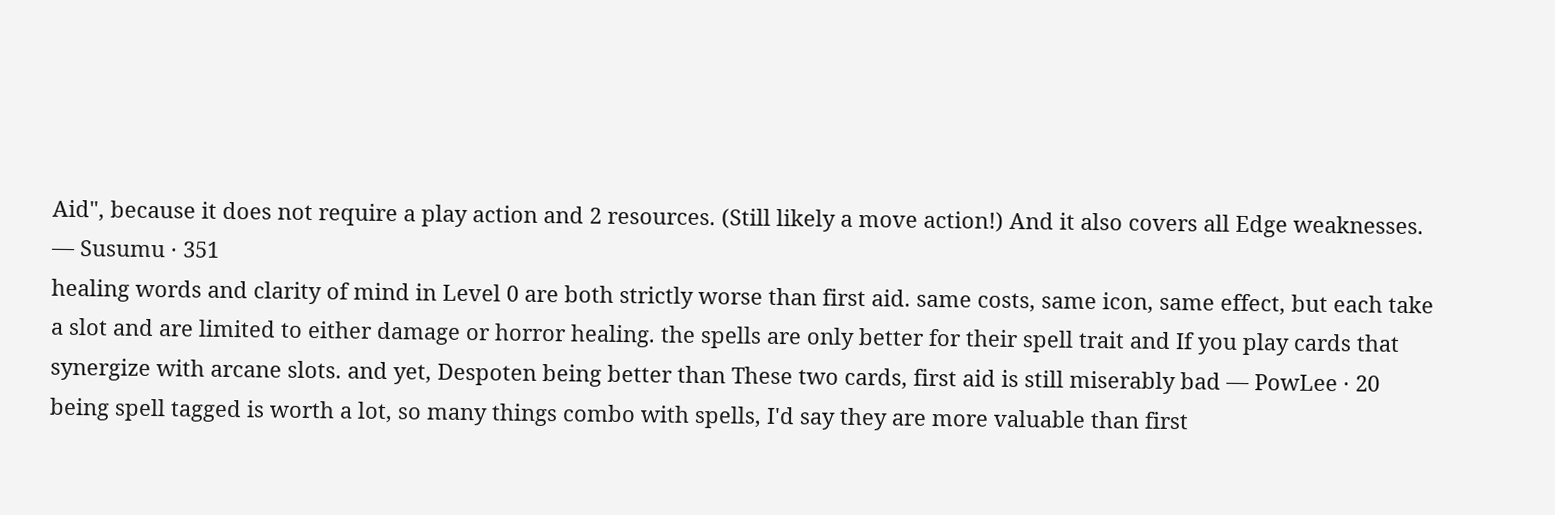Aid", because it does not require a play action and 2 resources. (Still likely a move action!) And it also covers all Edge weaknesses. — Susumu · 351
healing words and clarity of mind in Level 0 are both strictly worse than first aid. same costs, same icon, same effect, but each take a slot and are limited to either damage or horror healing. the spells are only better for their spell trait and If you play cards that synergize with arcane slots. and yet, Despoten being better than These two cards, first aid is still miserably bad — PowLee · 20
being spell tagged is worth a lot, so many things combo with spells, I'd say they are more valuable than first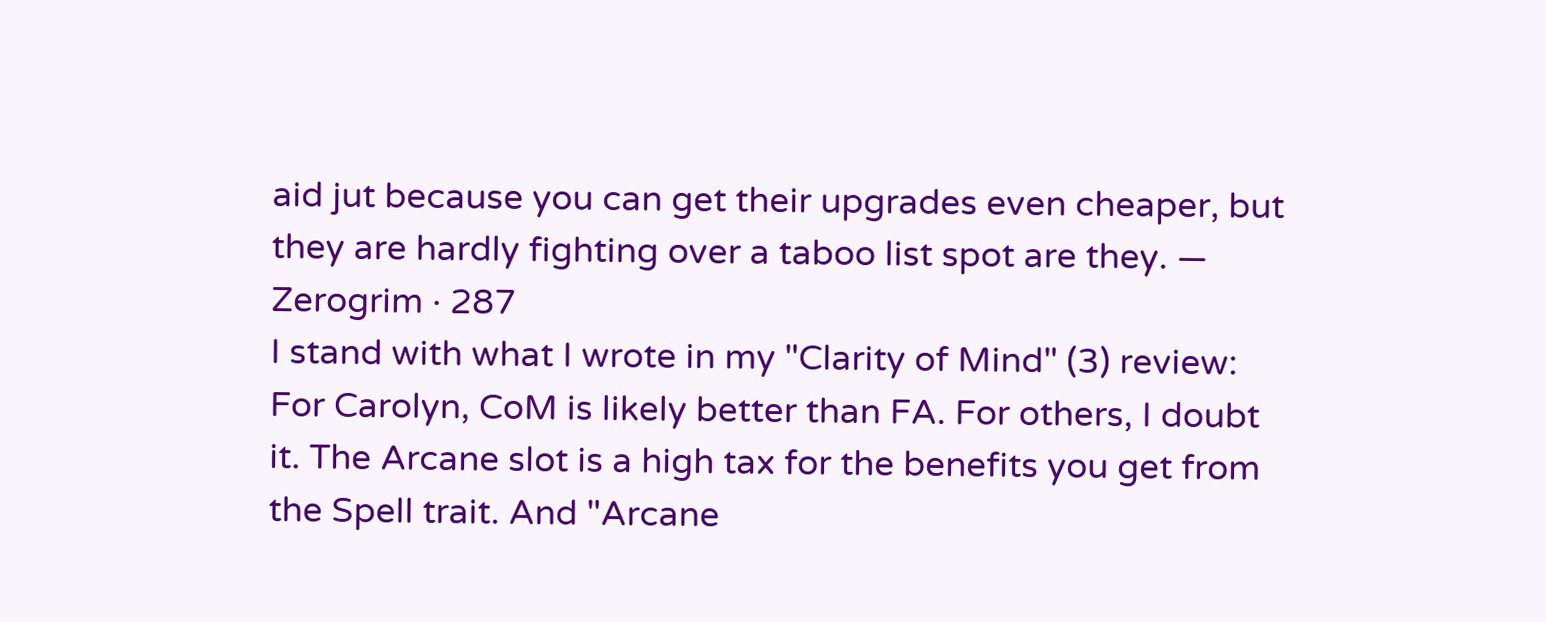aid jut because you can get their upgrades even cheaper, but they are hardly fighting over a taboo list spot are they. — Zerogrim · 287
I stand with what I wrote in my "Clarity of Mind" (3) review: For Carolyn, CoM is likely better than FA. For others, I doubt it. The Arcane slot is a high tax for the benefits you get from the Spell trait. And "Arcane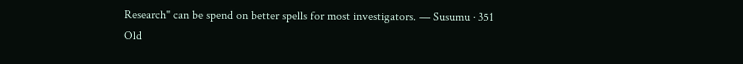Research" can be spend on better spells for most investigators. — Susumu · 351
Old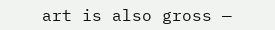art is also gross —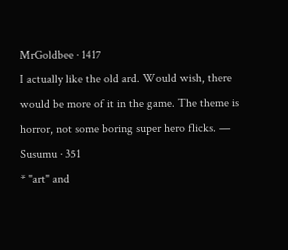MrGoldbee · 1417
I actually like the old ard. Would wish, there would be more of it in the game. The theme is horror, not some boring super hero flicks. — Susumu · 351
* "art" and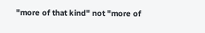"more of that kind" not "more of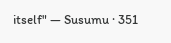itself" — Susumu · 351